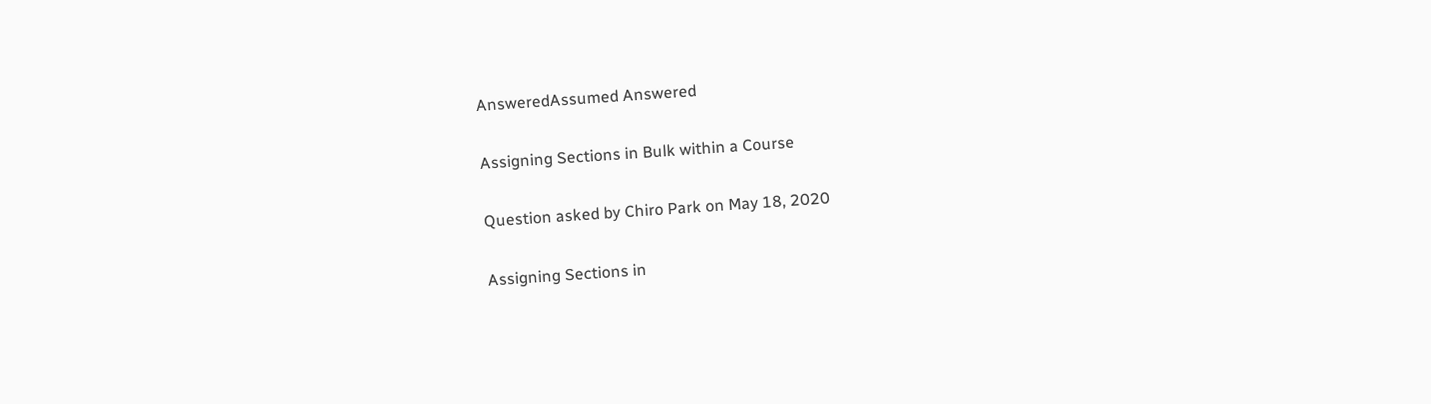AnsweredAssumed Answered

Assigning Sections in Bulk within a Course

Question asked by Chiro Park on May 18, 2020

Assigning Sections in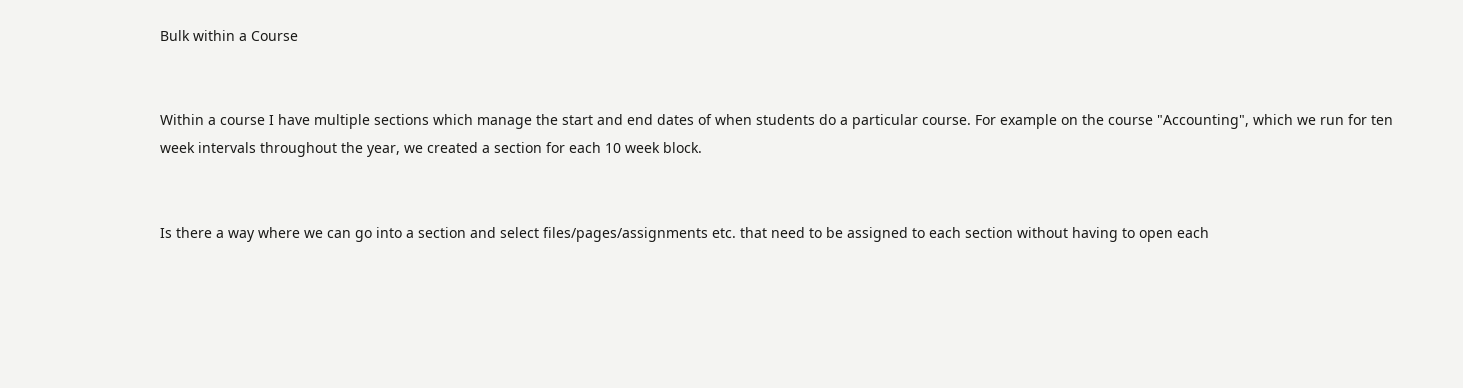Bulk within a Course


Within a course I have multiple sections which manage the start and end dates of when students do a particular course. For example on the course "Accounting", which we run for ten week intervals throughout the year, we created a section for each 10 week block.


Is there a way where we can go into a section and select files/pages/assignments etc. that need to be assigned to each section without having to open each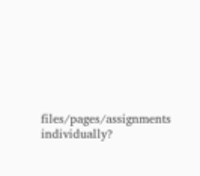files/pages/assignments individually?